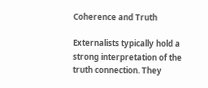Coherence and Truth

Externalists typically hold a strong interpretation of the truth connection. They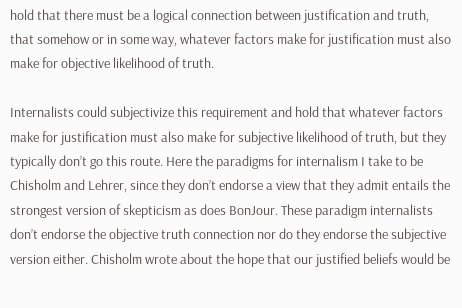hold that there must be a logical connection between justification and truth, that somehow or in some way, whatever factors make for justification must also make for objective likelihood of truth.

Internalists could subjectivize this requirement and hold that whatever factors make for justification must also make for subjective likelihood of truth, but they typically don’t go this route. Here the paradigms for internalism I take to be Chisholm and Lehrer, since they don’t endorse a view that they admit entails the strongest version of skepticism as does BonJour. These paradigm internalists don’t endorse the objective truth connection nor do they endorse the subjective version either. Chisholm wrote about the hope that our justified beliefs would be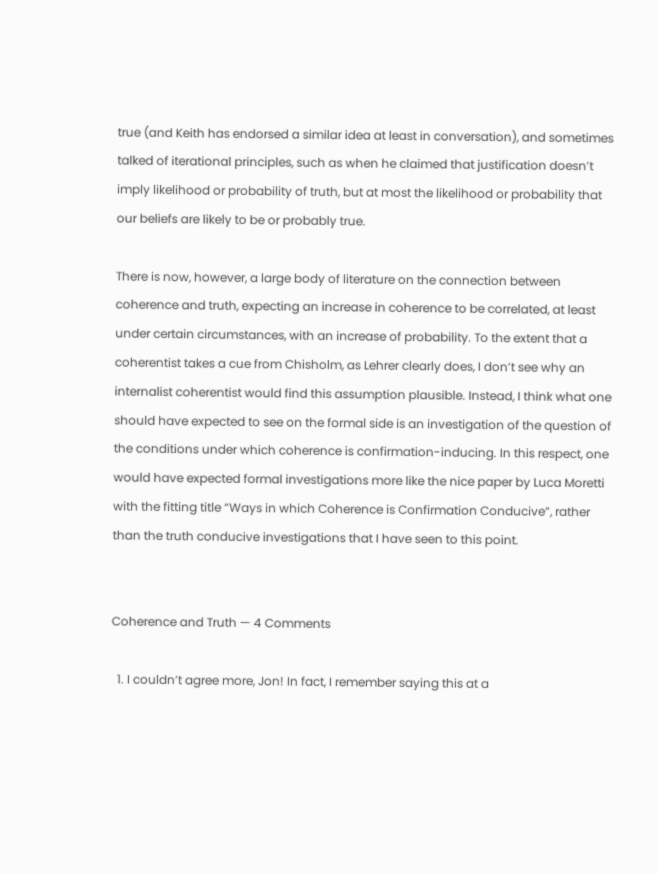true (and Keith has endorsed a similar idea at least in conversation), and sometimes talked of iterational principles, such as when he claimed that justification doesn’t imply likelihood or probability of truth, but at most the likelihood or probability that our beliefs are likely to be or probably true.

There is now, however, a large body of literature on the connection between coherence and truth, expecting an increase in coherence to be correlated, at least under certain circumstances, with an increase of probability. To the extent that a coherentist takes a cue from Chisholm, as Lehrer clearly does, I don’t see why an internalist coherentist would find this assumption plausible. Instead, I think what one should have expected to see on the formal side is an investigation of the question of the conditions under which coherence is confirmation-inducing. In this respect, one would have expected formal investigations more like the nice paper by Luca Moretti with the fitting title “Ways in which Coherence is Confirmation Conducive”, rather than the truth conducive investigations that I have seen to this point.


Coherence and Truth — 4 Comments

  1. I couldn’t agree more, Jon! In fact, I remember saying this at a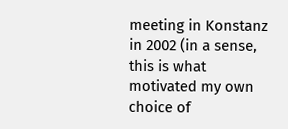meeting in Konstanz in 2002 (in a sense, this is what motivated my own choice of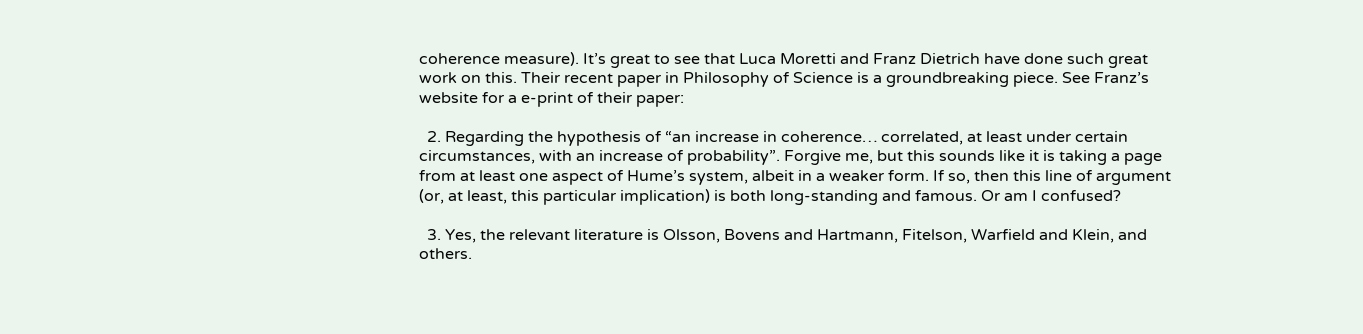coherence measure). It’s great to see that Luca Moretti and Franz Dietrich have done such great work on this. Their recent paper in Philosophy of Science is a groundbreaking piece. See Franz’s website for a e-print of their paper:

  2. Regarding the hypothesis of “an increase in coherence… correlated, at least under certain circumstances, with an increase of probability”. Forgive me, but this sounds like it is taking a page from at least one aspect of Hume’s system, albeit in a weaker form. If so, then this line of argument (or, at least, this particular implication) is both long-standing and famous. Or am I confused?

  3. Yes, the relevant literature is Olsson, Bovens and Hartmann, Fitelson, Warfield and Klein, and others.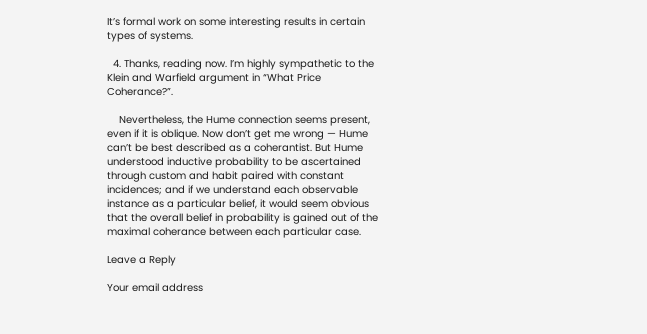It’s formal work on some interesting results in certain types of systems.

  4. Thanks, reading now. I’m highly sympathetic to the Klein and Warfield argument in “What Price Coherance?”.

    Nevertheless, the Hume connection seems present, even if it is oblique. Now don’t get me wrong — Hume can’t be best described as a coherantist. But Hume understood inductive probability to be ascertained through custom and habit paired with constant incidences; and if we understand each observable instance as a particular belief, it would seem obvious that the overall belief in probability is gained out of the maximal coherance between each particular case.

Leave a Reply

Your email address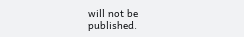will not be published.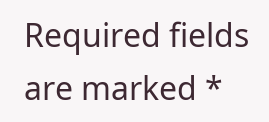Required fields are marked *